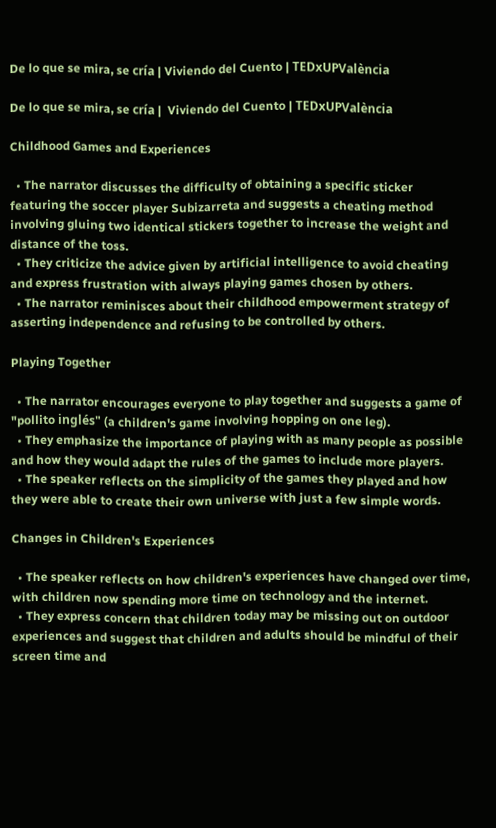De lo que se mira, se cría | Viviendo del Cuento | TEDxUPValència

De lo que se mira, se cría |  Viviendo del Cuento | TEDxUPValència

Childhood Games and Experiences

  • The narrator discusses the difficulty of obtaining a specific sticker featuring the soccer player Subizarreta and suggests a cheating method involving gluing two identical stickers together to increase the weight and distance of the toss.
  • They criticize the advice given by artificial intelligence to avoid cheating and express frustration with always playing games chosen by others.
  • The narrator reminisces about their childhood empowerment strategy of asserting independence and refusing to be controlled by others.

Playing Together

  • The narrator encourages everyone to play together and suggests a game of "pollito inglés" (a children's game involving hopping on one leg).
  • They emphasize the importance of playing with as many people as possible and how they would adapt the rules of the games to include more players.
  • The speaker reflects on the simplicity of the games they played and how they were able to create their own universe with just a few simple words.

Changes in Children's Experiences

  • The speaker reflects on how children's experiences have changed over time, with children now spending more time on technology and the internet.
  • They express concern that children today may be missing out on outdoor experiences and suggest that children and adults should be mindful of their screen time and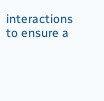interactions to ensure a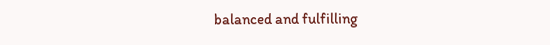balanced and fulfilling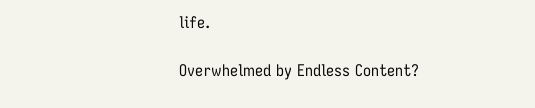life.

Overwhelmed by Endless Content?